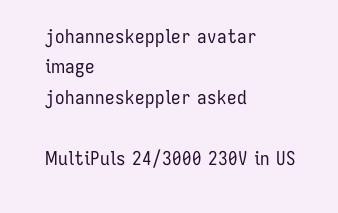johanneskeppler avatar image
johanneskeppler asked

MultiPuls 24/3000 230V in US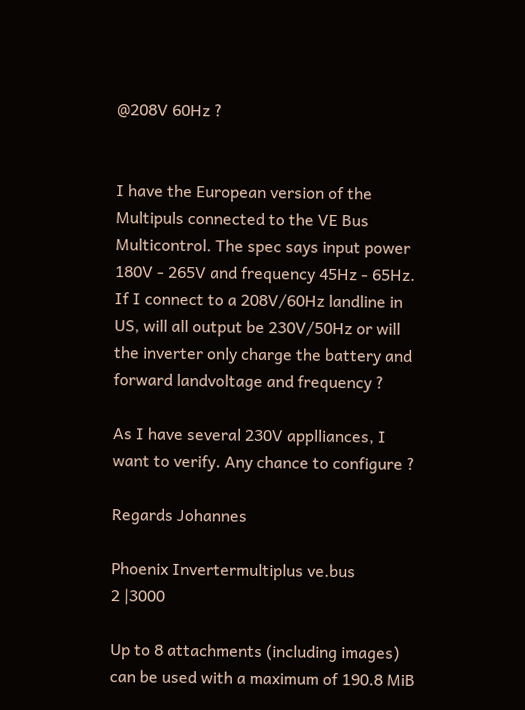@208V 60Hz ?


I have the European version of the Multipuls connected to the VE Bus Multicontrol. The spec says input power 180V - 265V and frequency 45Hz - 65Hz. If I connect to a 208V/60Hz landline in US, will all output be 230V/50Hz or will the inverter only charge the battery and forward landvoltage and frequency ?

As I have several 230V applliances, I want to verify. Any chance to configure ?

Regards Johannes

Phoenix Invertermultiplus ve.bus
2 |3000

Up to 8 attachments (including images) can be used with a maximum of 190.8 MiB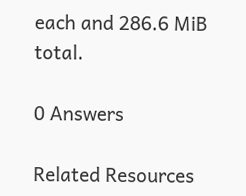each and 286.6 MiB total.

0 Answers

Related Resources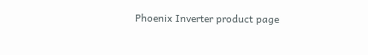Phoenix Inverter product page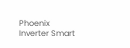Phoenix Inverter Smart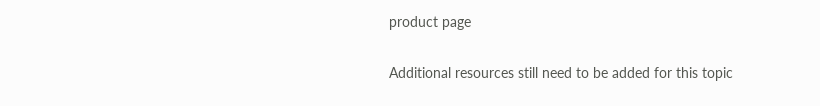product page

Additional resources still need to be added for this topic